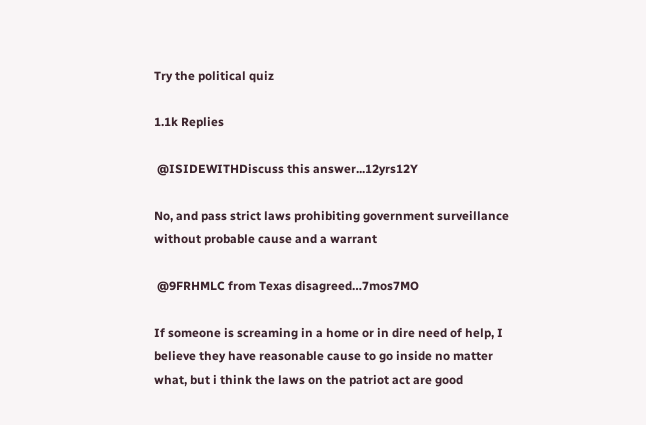Try the political quiz

1.1k Replies

 @ISIDEWITHDiscuss this answer...12yrs12Y

No, and pass strict laws prohibiting government surveillance without probable cause and a warrant

 @9FRHMLC from Texas disagreed…7mos7MO

If someone is screaming in a home or in dire need of help, I believe they have reasonable cause to go inside no matter what, but i think the laws on the patriot act are good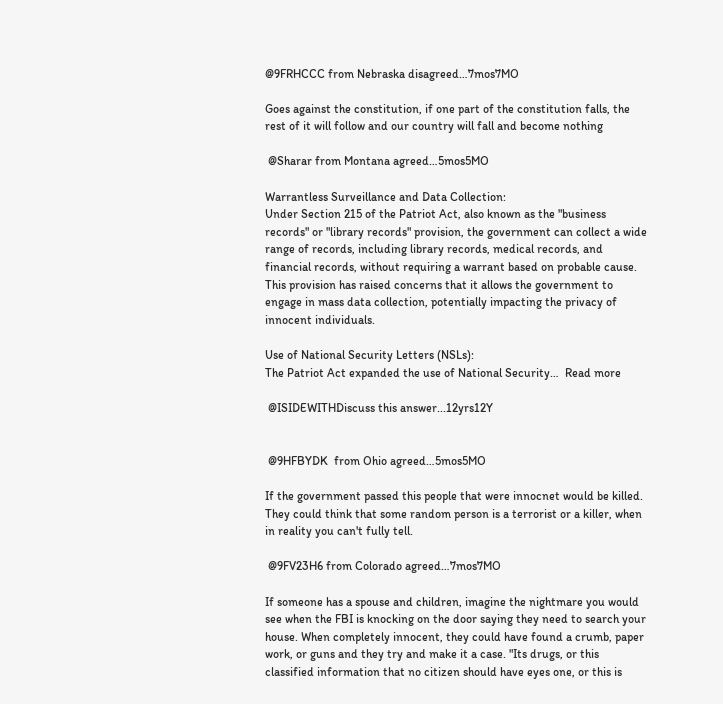@9FRHCCC from Nebraska disagreed…7mos7MO

Goes against the constitution, if one part of the constitution falls, the rest of it will follow and our country will fall and become nothing

 @Sharar from Montana agreed…5mos5MO

Warrantless Surveillance and Data Collection:
Under Section 215 of the Patriot Act, also known as the "business records" or "library records" provision, the government can collect a wide range of records, including library records, medical records, and financial records, without requiring a warrant based on probable cause.
This provision has raised concerns that it allows the government to engage in mass data collection, potentially impacting the privacy of innocent individuals.

Use of National Security Letters (NSLs):
The Patriot Act expanded the use of National Security…  Read more

 @ISIDEWITHDiscuss this answer...12yrs12Y


 @9HFBYDK  from Ohio agreed…5mos5MO

If the government passed this people that were innocnet would be killed. They could think that some random person is a terrorist or a killer, when in reality you can't fully tell.

 @9FV23H6 from Colorado agreed…7mos7MO

If someone has a spouse and children, imagine the nightmare you would see when the FBI is knocking on the door saying they need to search your house. When completely innocent, they could have found a crumb, paper work, or guns and they try and make it a case. "Its drugs, or this classified information that no citizen should have eyes one, or this is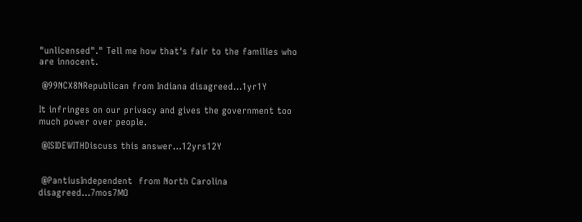"unlicensed"." Tell me how that's fair to the families who are innocent.

 @99NCX8NRepublican from Indiana disagreed…1yr1Y

It infringes on our privacy and gives the government too much power over people.

 @ISIDEWITHDiscuss this answer...12yrs12Y


 @PantiusIndependent  from North Carolina disagreed…7mos7MO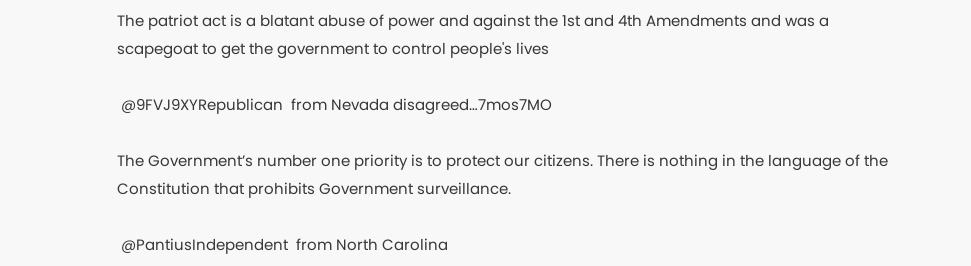The patriot act is a blatant abuse of power and against the 1st and 4th Amendments and was a scapegoat to get the government to control people's lives

 @9FVJ9XYRepublican  from Nevada disagreed…7mos7MO

The Government’s number one priority is to protect our citizens. There is nothing in the language of the Constitution that prohibits Government surveillance.

 @PantiusIndependent  from North Carolina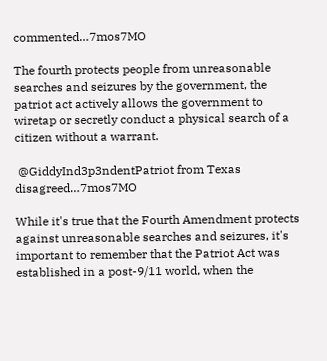commented…7mos7MO

The fourth protects people from unreasonable searches and seizures by the government, the patriot act actively allows the government to wiretap or secretly conduct a physical search of a citizen without a warrant.

 @GiddyInd3p3ndentPatriot from Texas disagreed…7mos7MO

While it's true that the Fourth Amendment protects against unreasonable searches and seizures, it's important to remember that the Patriot Act was established in a post-9/11 world, when the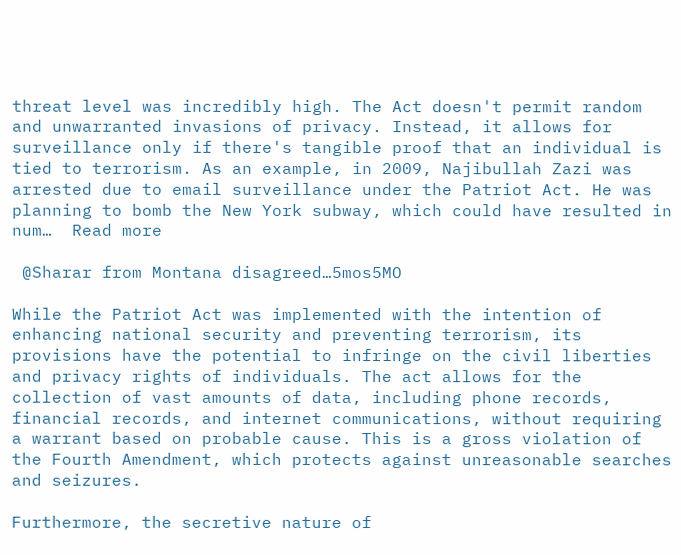threat level was incredibly high. The Act doesn't permit random and unwarranted invasions of privacy. Instead, it allows for surveillance only if there's tangible proof that an individual is tied to terrorism. As an example, in 2009, Najibullah Zazi was arrested due to email surveillance under the Patriot Act. He was planning to bomb the New York subway, which could have resulted in num…  Read more

 @Sharar from Montana disagreed…5mos5MO

While the Patriot Act was implemented with the intention of enhancing national security and preventing terrorism, its provisions have the potential to infringe on the civil liberties and privacy rights of individuals. The act allows for the collection of vast amounts of data, including phone records, financial records, and internet communications, without requiring a warrant based on probable cause. This is a gross violation of the Fourth Amendment, which protects against unreasonable searches and seizures.

Furthermore, the secretive nature of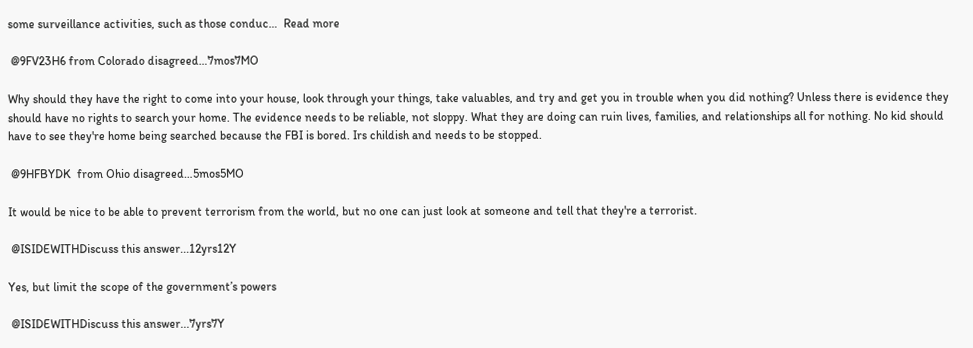some surveillance activities, such as those conduc…  Read more

 @9FV23H6 from Colorado disagreed…7mos7MO

Why should they have the right to come into your house, look through your things, take valuables, and try and get you in trouble when you did nothing? Unless there is evidence they should have no rights to search your home. The evidence needs to be reliable, not sloppy. What they are doing can ruin lives, families, and relationships all for nothing. No kid should have to see they're home being searched because the FBI is bored. Irs childish and needs to be stopped.

 @9HFBYDK  from Ohio disagreed…5mos5MO

It would be nice to be able to prevent terrorism from the world, but no one can just look at someone and tell that they're a terrorist.

 @ISIDEWITHDiscuss this answer...12yrs12Y

Yes, but limit the scope of the government’s powers

 @ISIDEWITHDiscuss this answer...7yrs7Y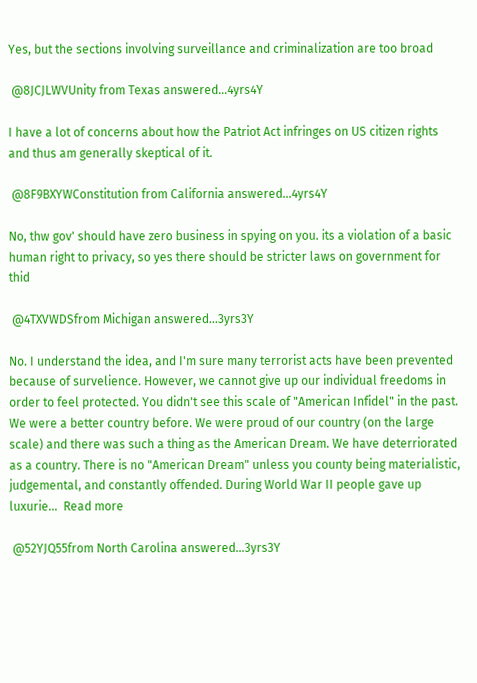Yes, but the sections involving surveillance and criminalization are too broad

 @8JCJLWVUnity from Texas answered…4yrs4Y

I have a lot of concerns about how the Patriot Act infringes on US citizen rights and thus am generally skeptical of it.

 @8F9BXYWConstitution from California answered…4yrs4Y

No, thw gov' should have zero business in spying on you. its a violation of a basic human right to privacy, so yes there should be stricter laws on government for thid

 @4TXVWDSfrom Michigan answered…3yrs3Y

No. I understand the idea, and I'm sure many terrorist acts have been prevented because of survelience. However, we cannot give up our individual freedoms in order to feel protected. You didn't see this scale of "American Infidel" in the past. We were a better country before. We were proud of our country (on the large scale) and there was such a thing as the American Dream. We have deterriorated as a country. There is no "American Dream" unless you county being materialistic, judgemental, and constantly offended. During World War II people gave up luxurie…  Read more

 @52YJQ55from North Carolina answered…3yrs3Y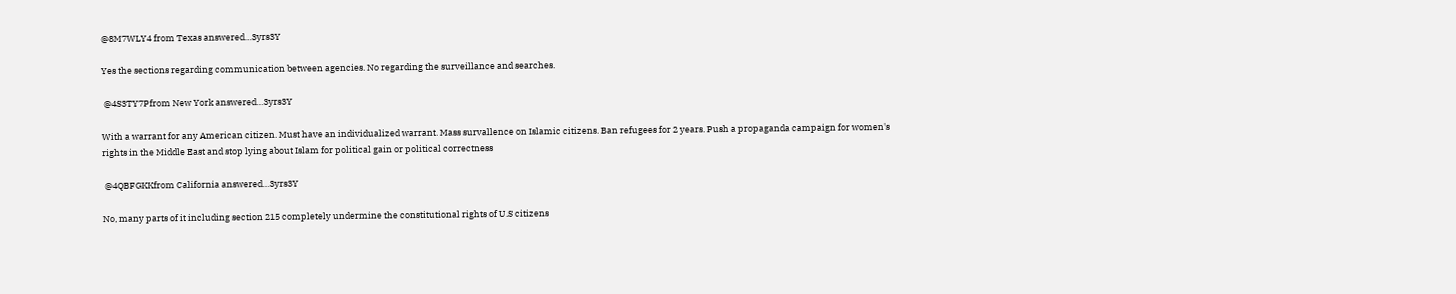@8M7WLY4 from Texas answered…3yrs3Y

Yes the sections regarding communication between agencies. No regarding the surveillance and searches.

 @4S3TY7Pfrom New York answered…3yrs3Y

With a warrant for any American citizen. Must have an individualized warrant. Mass survallence on Islamic citizens. Ban refugees for 2 years. Push a propaganda campaign for women's rights in the Middle East and stop lying about Islam for political gain or political correctness

 @4QBFGKKfrom California answered…3yrs3Y

No, many parts of it including section 215 completely undermine the constitutional rights of U.S citizens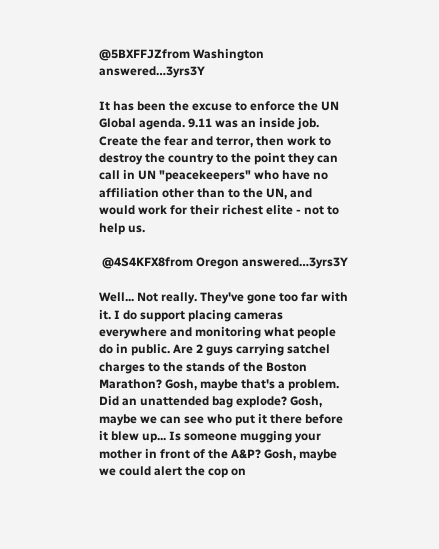@5BXFFJZfrom Washington answered…3yrs3Y

It has been the excuse to enforce the UN Global agenda. 9.11 was an inside job. Create the fear and terror, then work to destroy the country to the point they can call in UN "peacekeepers" who have no affiliation other than to the UN, and would work for their richest elite - not to help us.

 @4S4KFX8from Oregon answered…3yrs3Y

Well... Not really. They've gone too far with it. I do support placing cameras everywhere and monitoring what people do in public. Are 2 guys carrying satchel charges to the stands of the Boston Marathon? Gosh, maybe that's a problem. Did an unattended bag explode? Gosh, maybe we can see who put it there before it blew up... Is someone mugging your mother in front of the A&P? Gosh, maybe we could alert the cop on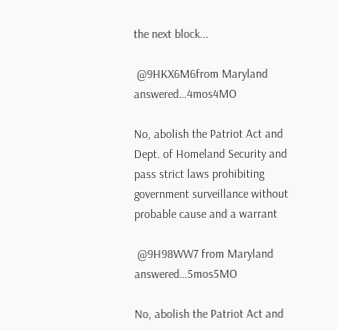the next block...

 @9HKX6M6from Maryland answered…4mos4MO

No, abolish the Patriot Act and Dept. of Homeland Security and pass strict laws prohibiting government surveillance without probable cause and a warrant

 @9H98WW7 from Maryland answered…5mos5MO

No, abolish the Patriot Act and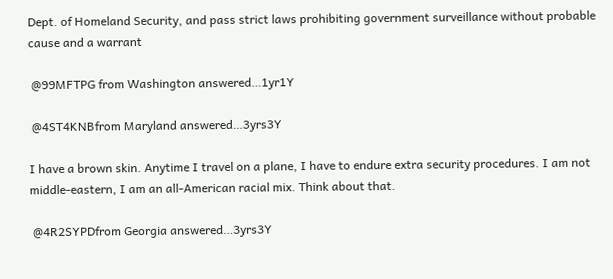Dept. of Homeland Security, and pass strict laws prohibiting government surveillance without probable cause and a warrant

 @99MFTPG from Washington answered…1yr1Y

 @4ST4KNBfrom Maryland answered…3yrs3Y

I have a brown skin. Anytime I travel on a plane, I have to endure extra security procedures. I am not middle-eastern, I am an all-American racial mix. Think about that.

 @4R2SYPDfrom Georgia answered…3yrs3Y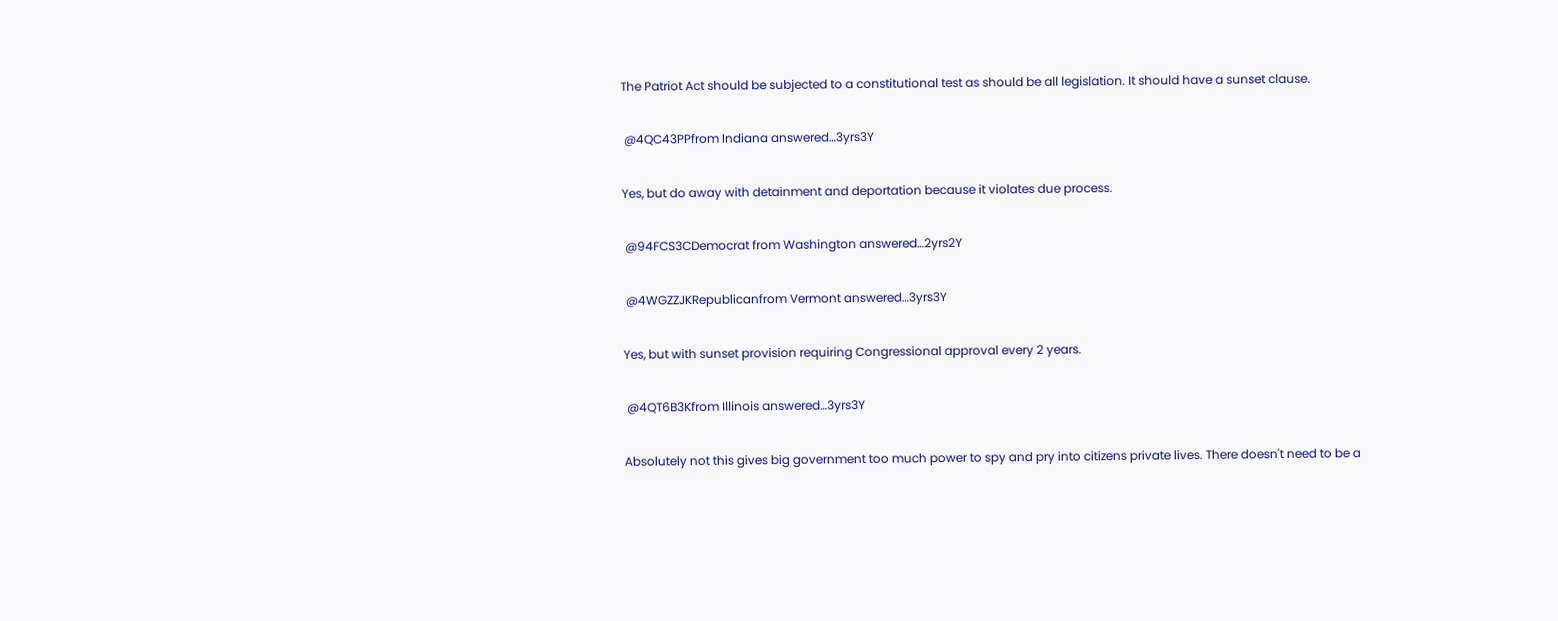The Patriot Act should be subjected to a constitutional test as should be all legislation. It should have a sunset clause.

 @4QC43PPfrom Indiana answered…3yrs3Y

Yes, but do away with detainment and deportation because it violates due process.

 @94FCS3CDemocrat from Washington answered…2yrs2Y

 @4WGZZJKRepublicanfrom Vermont answered…3yrs3Y

Yes, but with sunset provision requiring Congressional approval every 2 years.

 @4QT6B3Kfrom Illinois answered…3yrs3Y

Absolutely not this gives big government too much power to spy and pry into citizens private lives. There doesn't need to be a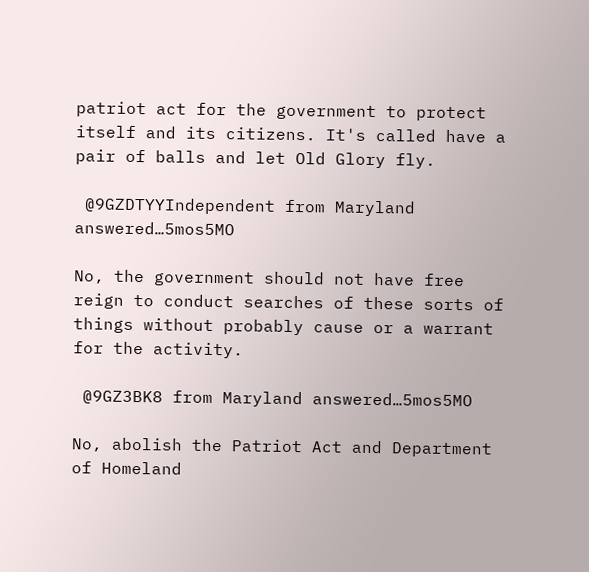patriot act for the government to protect itself and its citizens. It's called have a pair of balls and let Old Glory fly.

 @9GZDTYYIndependent from Maryland answered…5mos5MO

No, the government should not have free reign to conduct searches of these sorts of things without probably cause or a warrant for the activity.

 @9GZ3BK8 from Maryland answered…5mos5MO

No, abolish the Patriot Act and Department of Homeland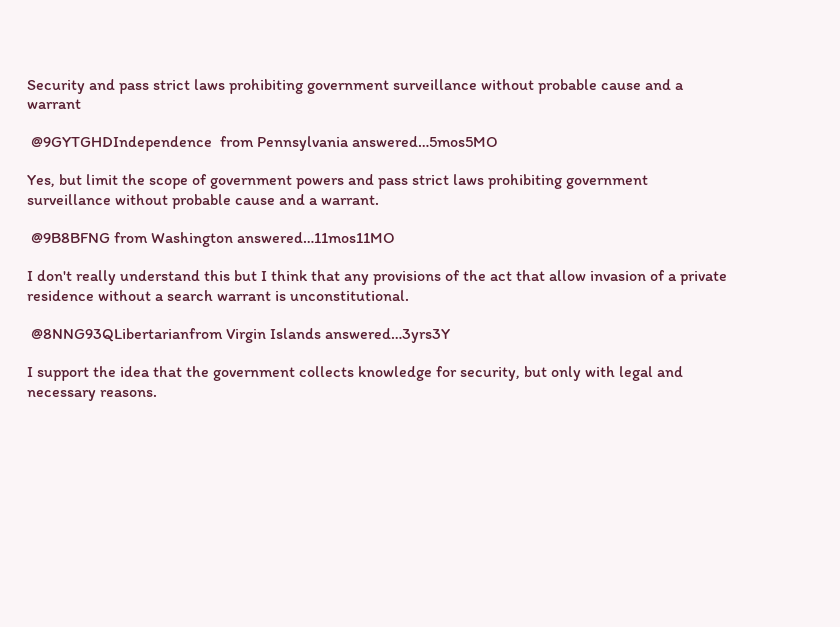Security and pass strict laws prohibiting government surveillance without probable cause and a warrant

 @9GYTGHDIndependence  from Pennsylvania answered…5mos5MO

Yes, but limit the scope of government powers and pass strict laws prohibiting government surveillance without probable cause and a warrant.

 @9B8BFNG from Washington answered…11mos11MO

I don't really understand this but I think that any provisions of the act that allow invasion of a private residence without a search warrant is unconstitutional.

 @8NNG93QLibertarianfrom Virgin Islands answered…3yrs3Y

I support the idea that the government collects knowledge for security, but only with legal and necessary reasons.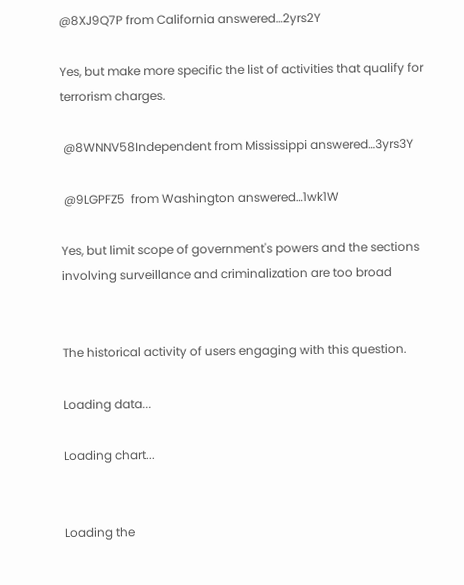@8XJ9Q7P from California answered…2yrs2Y

Yes, but make more specific the list of activities that qualify for terrorism charges.

 @8WNNV58Independent from Mississippi answered…3yrs3Y

 @9LGPFZ5  from Washington answered…1wk1W

Yes, but limit scope of government's powers and the sections involving surveillance and criminalization are too broad


The historical activity of users engaging with this question.

Loading data...

Loading chart...


Loading the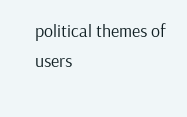political themes of users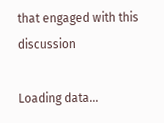that engaged with this discussion

Loading data...